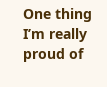One thing I’m really proud of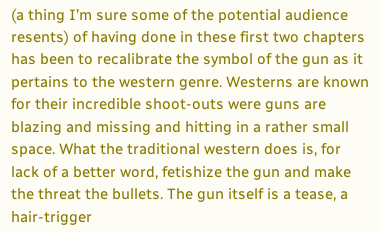(a thing I’m sure some of the potential audience resents) of having done in these first two chapters has been to recalibrate the symbol of the gun as it pertains to the western genre. Westerns are known for their incredible shoot-outs were guns are blazing and missing and hitting in a rather small space. What the traditional western does is, for lack of a better word, fetishize the gun and make the threat the bullets. The gun itself is a tease, a hair-trigger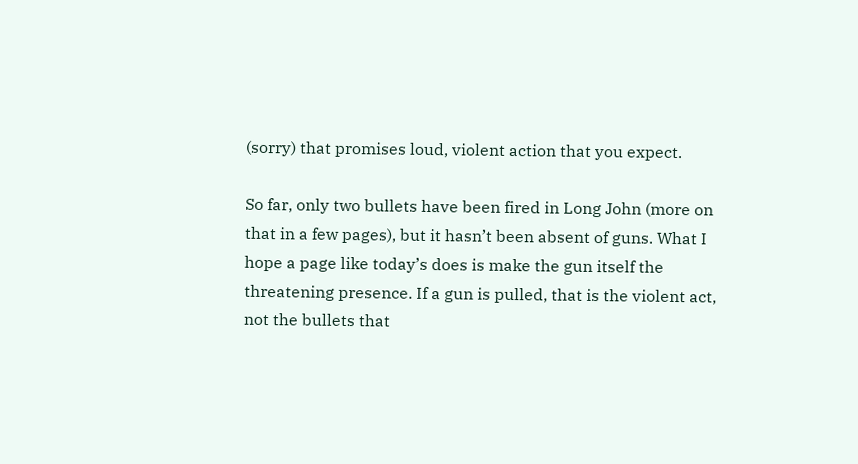(sorry) that promises loud, violent action that you expect.

So far, only two bullets have been fired in Long John (more on that in a few pages), but it hasn’t been absent of guns. What I hope a page like today’s does is make the gun itself the threatening presence. If a gun is pulled, that is the violent act, not the bullets that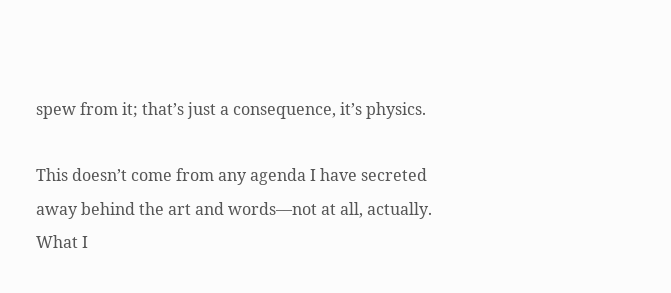spew from it; that’s just a consequence, it’s physics.

This doesn’t come from any agenda I have secreted away behind the art and words––not at all, actually. What I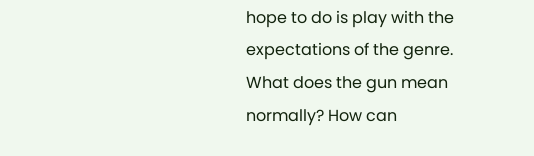hope to do is play with the expectations of the genre. What does the gun mean normally? How can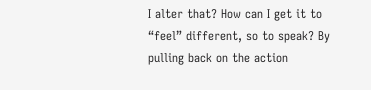I alter that? How can I get it to “feel” different, so to speak? By pulling back on the action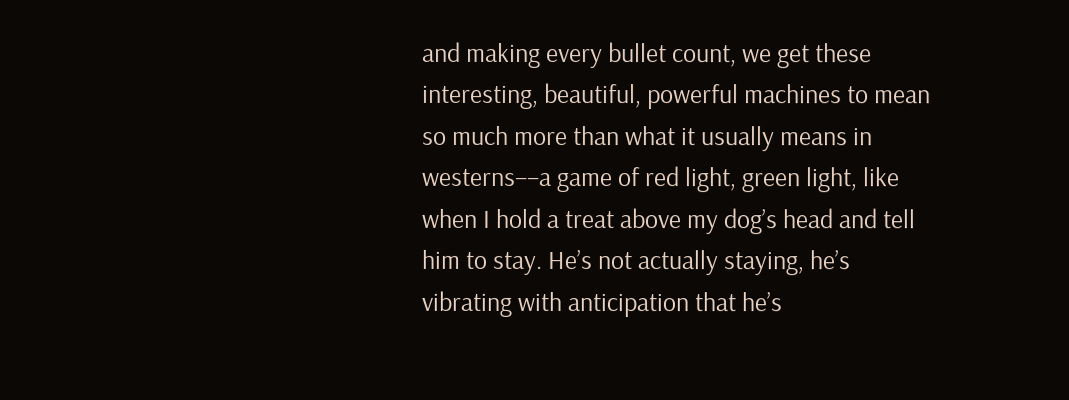and making every bullet count, we get these interesting, beautiful, powerful machines to mean so much more than what it usually means in westerns––a game of red light, green light, like when I hold a treat above my dog’s head and tell him to stay. He’s not actually staying, he’s vibrating with anticipation that he’s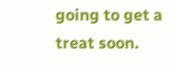going to get a treat soon.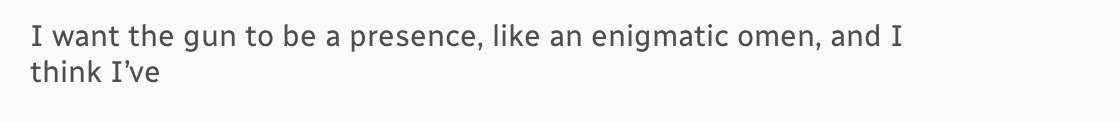I want the gun to be a presence, like an enigmatic omen, and I think I’ve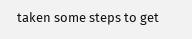taken some steps to get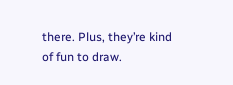there. Plus, they’re kind of fun to draw.